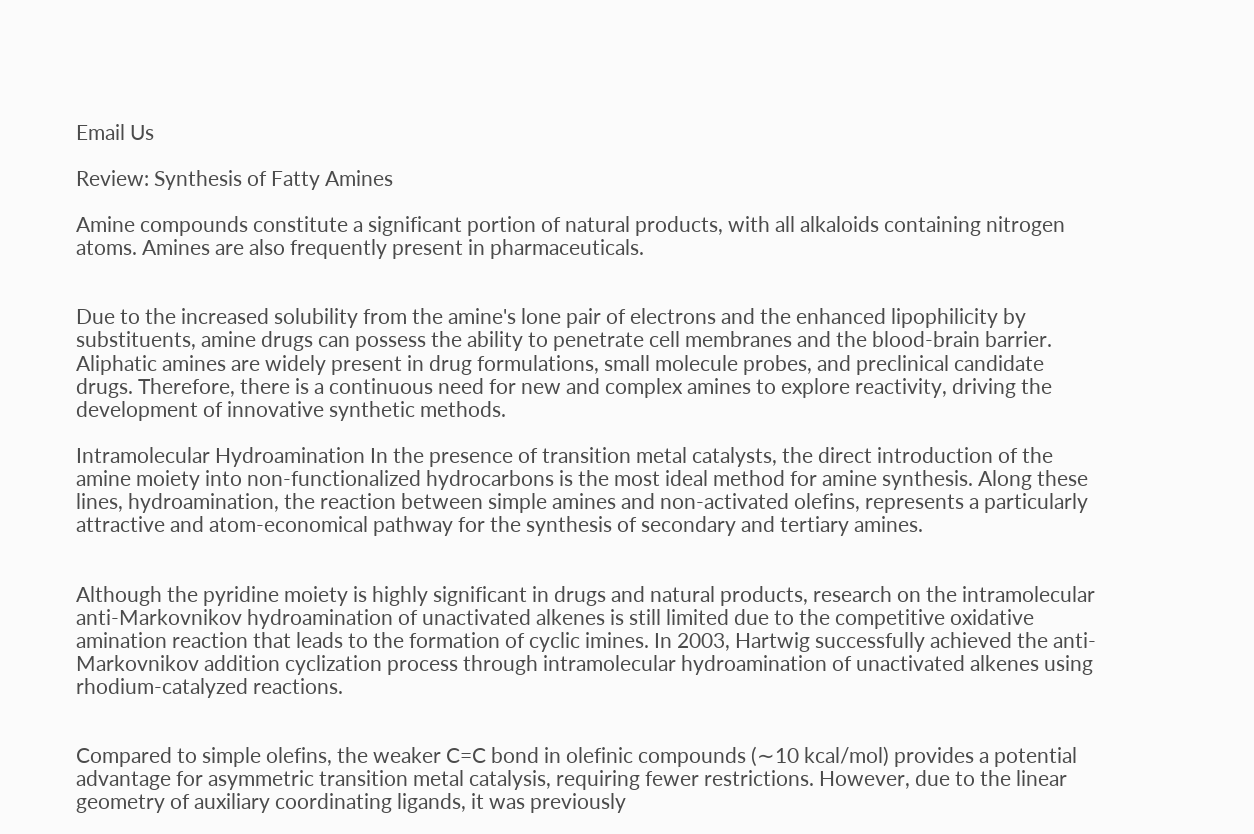Email Us

Review: Synthesis of Fatty Amines

Amine compounds constitute a significant portion of natural products, with all alkaloids containing nitrogen atoms. Amines are also frequently present in pharmaceuticals.


Due to the increased solubility from the amine's lone pair of electrons and the enhanced lipophilicity by substituents, amine drugs can possess the ability to penetrate cell membranes and the blood-brain barrier. Aliphatic amines are widely present in drug formulations, small molecule probes, and preclinical candidate drugs. Therefore, there is a continuous need for new and complex amines to explore reactivity, driving the development of innovative synthetic methods.

Intramolecular Hydroamination In the presence of transition metal catalysts, the direct introduction of the amine moiety into non-functionalized hydrocarbons is the most ideal method for amine synthesis. Along these lines, hydroamination, the reaction between simple amines and non-activated olefins, represents a particularly attractive and atom-economical pathway for the synthesis of secondary and tertiary amines.


Although the pyridine moiety is highly significant in drugs and natural products, research on the intramolecular anti-Markovnikov hydroamination of unactivated alkenes is still limited due to the competitive oxidative amination reaction that leads to the formation of cyclic imines. In 2003, Hartwig successfully achieved the anti-Markovnikov addition cyclization process through intramolecular hydroamination of unactivated alkenes using rhodium-catalyzed reactions.


Compared to simple olefins, the weaker C=C bond in olefinic compounds (∼10 kcal/mol) provides a potential advantage for asymmetric transition metal catalysis, requiring fewer restrictions. However, due to the linear geometry of auxiliary coordinating ligands, it was previously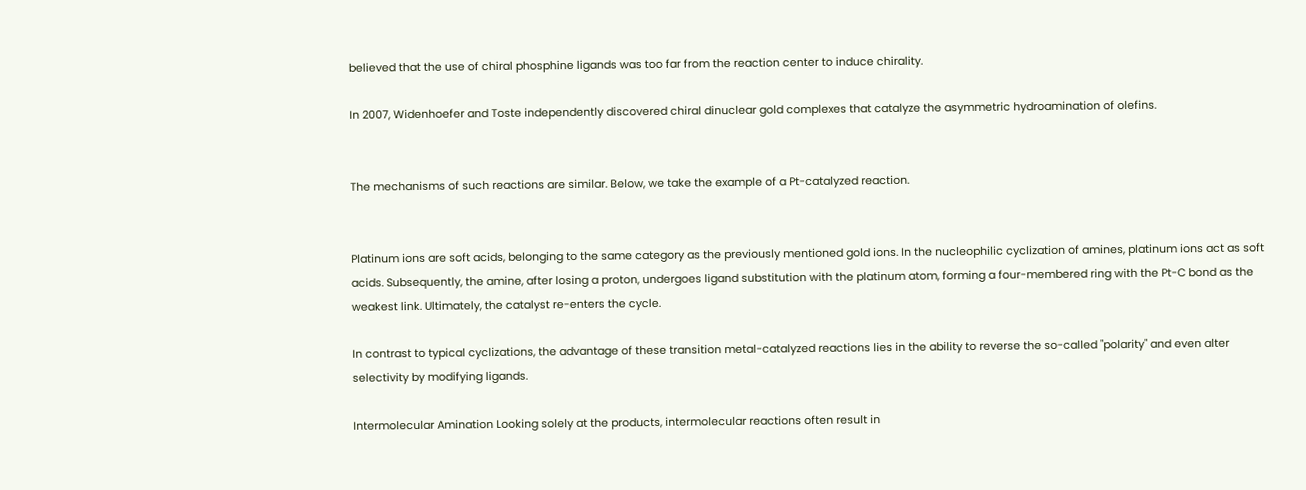believed that the use of chiral phosphine ligands was too far from the reaction center to induce chirality.

In 2007, Widenhoefer and Toste independently discovered chiral dinuclear gold complexes that catalyze the asymmetric hydroamination of olefins.


The mechanisms of such reactions are similar. Below, we take the example of a Pt-catalyzed reaction.


Platinum ions are soft acids, belonging to the same category as the previously mentioned gold ions. In the nucleophilic cyclization of amines, platinum ions act as soft acids. Subsequently, the amine, after losing a proton, undergoes ligand substitution with the platinum atom, forming a four-membered ring with the Pt-C bond as the weakest link. Ultimately, the catalyst re-enters the cycle.

In contrast to typical cyclizations, the advantage of these transition metal-catalyzed reactions lies in the ability to reverse the so-called "polarity" and even alter selectivity by modifying ligands.

Intermolecular Amination Looking solely at the products, intermolecular reactions often result in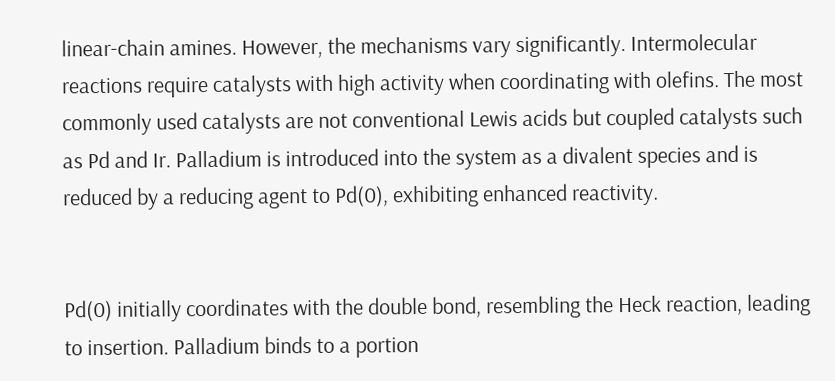linear-chain amines. However, the mechanisms vary significantly. Intermolecular reactions require catalysts with high activity when coordinating with olefins. The most commonly used catalysts are not conventional Lewis acids but coupled catalysts such as Pd and Ir. Palladium is introduced into the system as a divalent species and is reduced by a reducing agent to Pd(0), exhibiting enhanced reactivity.


Pd(0) initially coordinates with the double bond, resembling the Heck reaction, leading to insertion. Palladium binds to a portion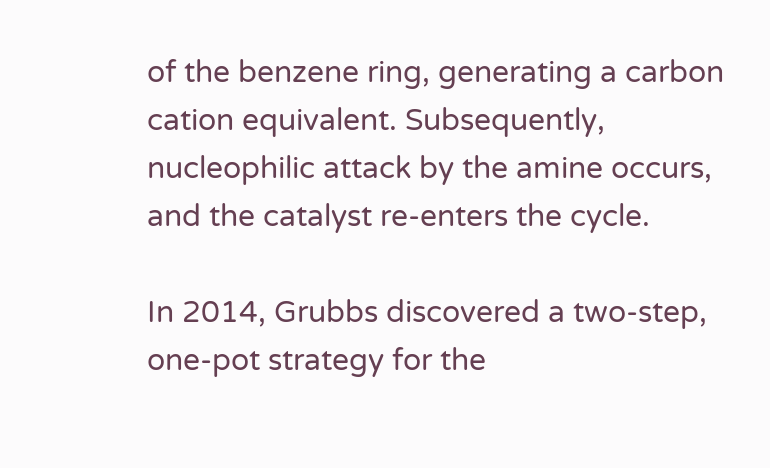of the benzene ring, generating a carbon cation equivalent. Subsequently, nucleophilic attack by the amine occurs, and the catalyst re-enters the cycle.

In 2014, Grubbs discovered a two-step, one-pot strategy for the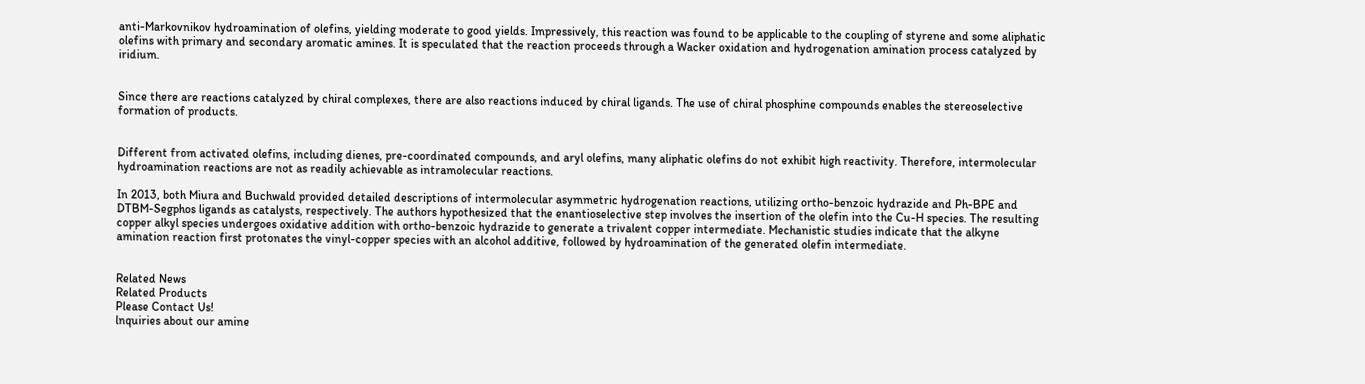anti-Markovnikov hydroamination of olefins, yielding moderate to good yields. Impressively, this reaction was found to be applicable to the coupling of styrene and some aliphatic olefins with primary and secondary aromatic amines. It is speculated that the reaction proceeds through a Wacker oxidation and hydrogenation amination process catalyzed by iridium.


Since there are reactions catalyzed by chiral complexes, there are also reactions induced by chiral ligands. The use of chiral phosphine compounds enables the stereoselective formation of products.


Different from activated olefins, including dienes, pre-coordinated compounds, and aryl olefins, many aliphatic olefins do not exhibit high reactivity. Therefore, intermolecular hydroamination reactions are not as readily achievable as intramolecular reactions.

In 2013, both Miura and Buchwald provided detailed descriptions of intermolecular asymmetric hydrogenation reactions, utilizing ortho-benzoic hydrazide and Ph-BPE and DTBM-Segphos ligands as catalysts, respectively. The authors hypothesized that the enantioselective step involves the insertion of the olefin into the Cu-H species. The resulting copper alkyl species undergoes oxidative addition with ortho-benzoic hydrazide to generate a trivalent copper intermediate. Mechanistic studies indicate that the alkyne amination reaction first protonates the vinyl-copper species with an alcohol additive, followed by hydroamination of the generated olefin intermediate.


Related News
Related Products
Please Contact Us!
lnquiries about our amine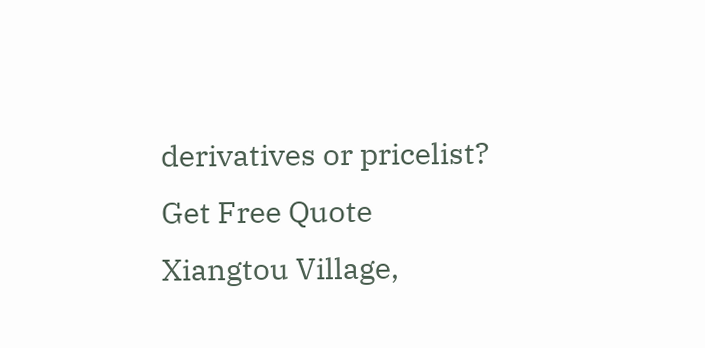derivatives or pricelist?
Get Free Quote
Xiangtou Village,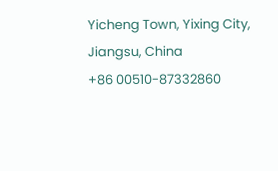Yicheng Town, Yixing City, Jiangsu, China
+86 00510-87332860